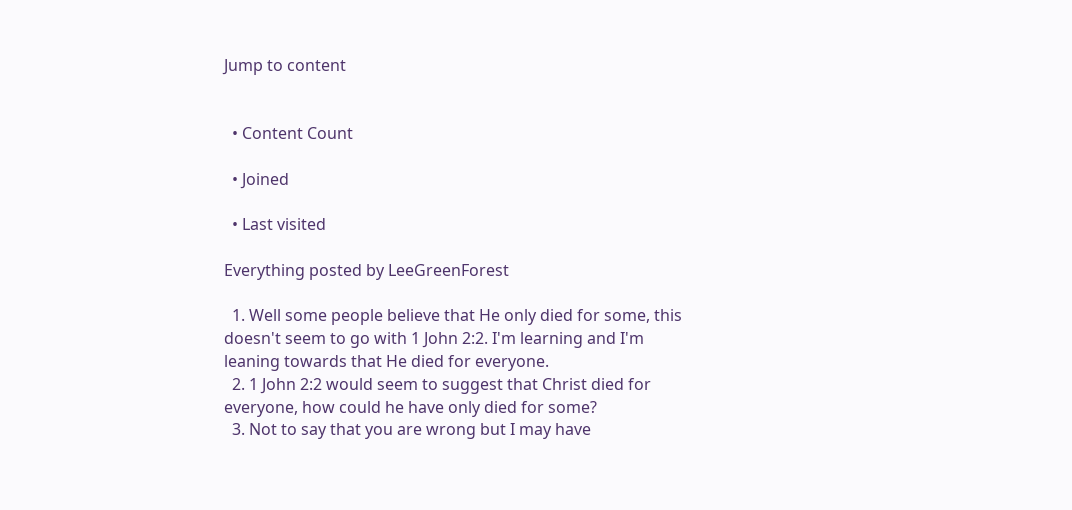Jump to content


  • Content Count

  • Joined

  • Last visited

Everything posted by LeeGreenForest

  1. Well some people believe that He only died for some, this doesn't seem to go with 1 John 2:2. I'm learning and I'm leaning towards that He died for everyone.
  2. 1 John 2:2 would seem to suggest that Christ died for everyone, how could he have only died for some?
  3. Not to say that you are wrong but I may have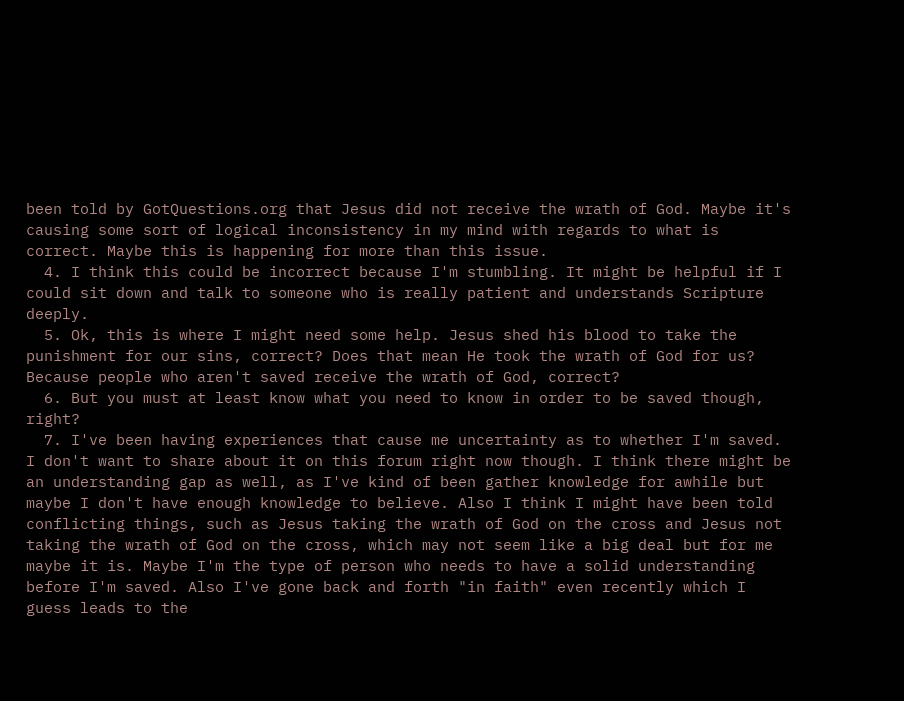been told by GotQuestions.org that Jesus did not receive the wrath of God. Maybe it's causing some sort of logical inconsistency in my mind with regards to what is correct. Maybe this is happening for more than this issue.
  4. I think this could be incorrect because I'm stumbling. It might be helpful if I could sit down and talk to someone who is really patient and understands Scripture deeply.
  5. Ok, this is where I might need some help. Jesus shed his blood to take the punishment for our sins, correct? Does that mean He took the wrath of God for us? Because people who aren't saved receive the wrath of God, correct?
  6. But you must at least know what you need to know in order to be saved though, right?
  7. I've been having experiences that cause me uncertainty as to whether I'm saved. I don't want to share about it on this forum right now though. I think there might be an understanding gap as well, as I've kind of been gather knowledge for awhile but maybe I don't have enough knowledge to believe. Also I think I might have been told conflicting things, such as Jesus taking the wrath of God on the cross and Jesus not taking the wrath of God on the cross, which may not seem like a big deal but for me maybe it is. Maybe I'm the type of person who needs to have a solid understanding before I'm saved. Also I've gone back and forth "in faith" even recently which I guess leads to the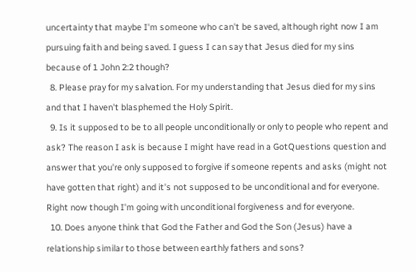uncertainty that maybe I'm someone who can't be saved, although right now I am pursuing faith and being saved. I guess I can say that Jesus died for my sins because of 1 John 2:2 though?
  8. Please pray for my salvation. For my understanding that Jesus died for my sins and that I haven't blasphemed the Holy Spirit.
  9. Is it supposed to be to all people unconditionally or only to people who repent and ask? The reason I ask is because I might have read in a GotQuestions question and answer that you're only supposed to forgive if someone repents and asks (might not have gotten that right) and it's not supposed to be unconditional and for everyone. Right now though I'm going with unconditional forgiveness and for everyone.
  10. Does anyone think that God the Father and God the Son (Jesus) have a relationship similar to those between earthly fathers and sons?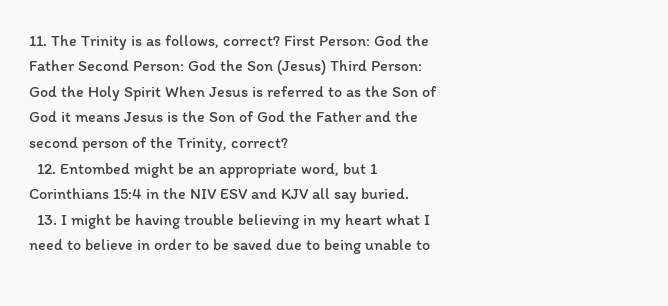11. The Trinity is as follows, correct? First Person: God the Father Second Person: God the Son (Jesus) Third Person: God the Holy Spirit When Jesus is referred to as the Son of God it means Jesus is the Son of God the Father and the second person of the Trinity, correct?
  12. Entombed might be an appropriate word, but 1 Corinthians 15:4 in the NIV ESV and KJV all say buried.
  13. I might be having trouble believing in my heart what I need to believe in order to be saved due to being unable to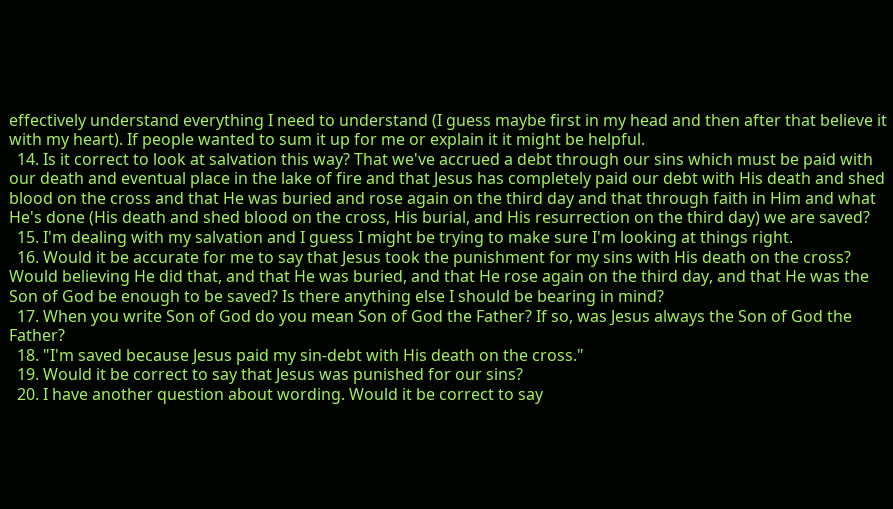effectively understand everything I need to understand (I guess maybe first in my head and then after that believe it with my heart). If people wanted to sum it up for me or explain it it might be helpful.
  14. Is it correct to look at salvation this way? That we've accrued a debt through our sins which must be paid with our death and eventual place in the lake of fire and that Jesus has completely paid our debt with His death and shed blood on the cross and that He was buried and rose again on the third day and that through faith in Him and what He's done (His death and shed blood on the cross, His burial, and His resurrection on the third day) we are saved?
  15. I'm dealing with my salvation and I guess I might be trying to make sure I'm looking at things right.
  16. Would it be accurate for me to say that Jesus took the punishment for my sins with His death on the cross? Would believing He did that, and that He was buried, and that He rose again on the third day, and that He was the Son of God be enough to be saved? Is there anything else I should be bearing in mind?
  17. When you write Son of God do you mean Son of God the Father? If so, was Jesus always the Son of God the Father?
  18. "I'm saved because Jesus paid my sin-debt with His death on the cross."
  19. Would it be correct to say that Jesus was punished for our sins?
  20. I have another question about wording. Would it be correct to say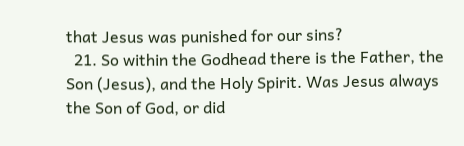that Jesus was punished for our sins?
  21. So within the Godhead there is the Father, the Son (Jesus), and the Holy Spirit. Was Jesus always the Son of God, or did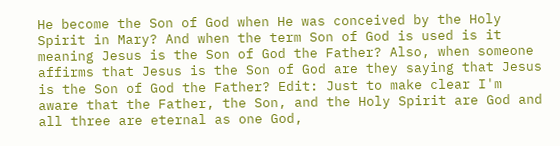He become the Son of God when He was conceived by the Holy Spirit in Mary? And when the term Son of God is used is it meaning Jesus is the Son of God the Father? Also, when someone affirms that Jesus is the Son of God are they saying that Jesus is the Son of God the Father? Edit: Just to make clear I'm aware that the Father, the Son, and the Holy Spirit are God and all three are eternal as one God,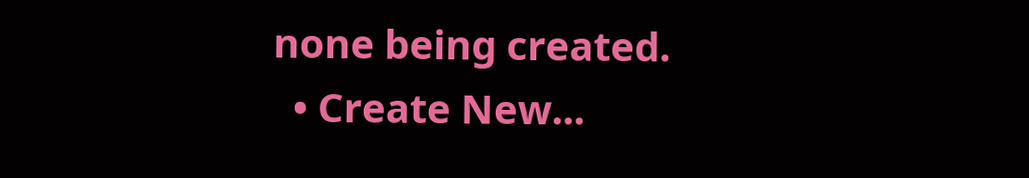none being created.
  • Create New...